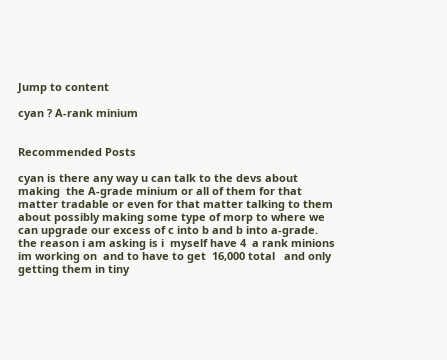Jump to content

cyan ? A-rank minium


Recommended Posts

cyan is there any way u can talk to the devs about making  the A-grade minium or all of them for that matter tradable or even for that matter talking to them about possibly making some type of morp to where we can upgrade our excess of c into b and b into a-grade.  the reason i am asking is i  myself have 4  a rank minions im working on  and to have to get  16,000 total   and only getting them in tiny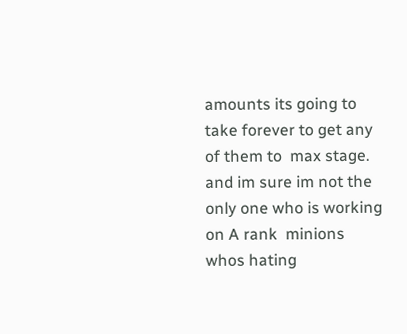amounts its going to take forever to get any of them to  max stage. and im sure im not the only one who is working on A rank  minions  whos hating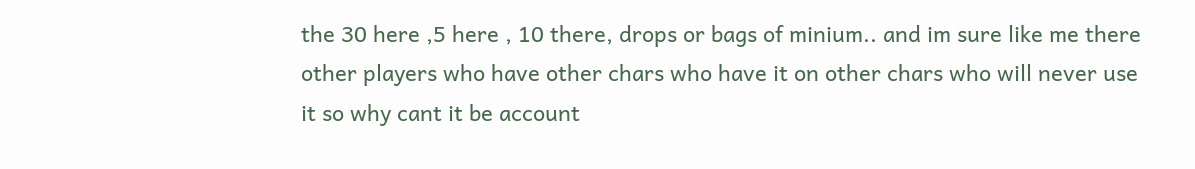the 30 here ,5 here , 10 there, drops or bags of minium.. and im sure like me there other players who have other chars who have it on other chars who will never use it so why cant it be account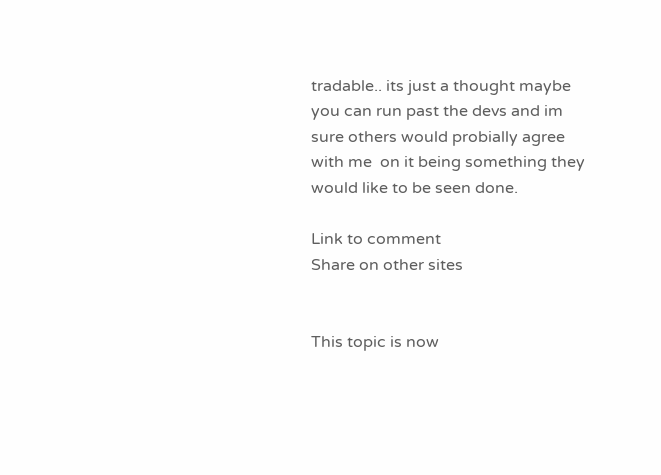tradable.. its just a thought maybe you can run past the devs and im sure others would probially agree with me  on it being something they would like to be seen done.

Link to comment
Share on other sites


This topic is now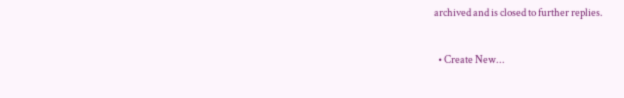archived and is closed to further replies.

  • Create New...